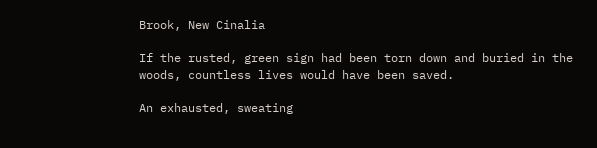Brook, New Cinalia

If the rusted, green sign had been torn down and buried in the woods, countless lives would have been saved.

An exhausted, sweating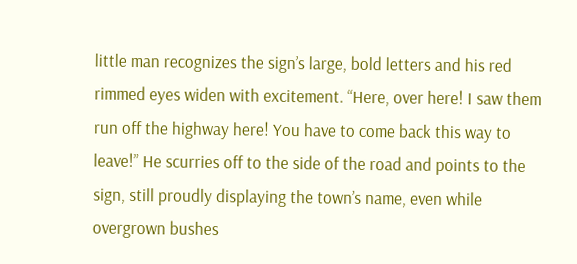little man recognizes the sign’s large, bold letters and his red rimmed eyes widen with excitement. “Here, over here! I saw them run off the highway here! You have to come back this way to leave!” He scurries off to the side of the road and points to the sign, still proudly displaying the town’s name, even while overgrown bushes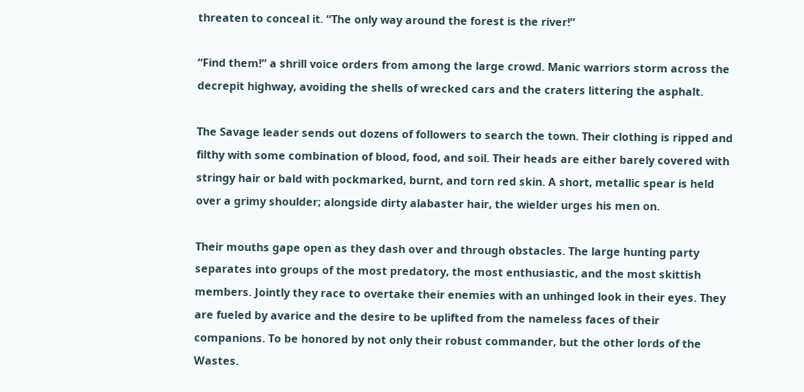threaten to conceal it. “The only way around the forest is the river!”

“Find them!” a shrill voice orders from among the large crowd. Manic warriors storm across the decrepit highway, avoiding the shells of wrecked cars and the craters littering the asphalt.

The Savage leader sends out dozens of followers to search the town. Their clothing is ripped and filthy with some combination of blood, food, and soil. Their heads are either barely covered with stringy hair or bald with pockmarked, burnt, and torn red skin. A short, metallic spear is held over a grimy shoulder; alongside dirty alabaster hair, the wielder urges his men on.

Their mouths gape open as they dash over and through obstacles. The large hunting party separates into groups of the most predatory, the most enthusiastic, and the most skittish members. Jointly they race to overtake their enemies with an unhinged look in their eyes. They are fueled by avarice and the desire to be uplifted from the nameless faces of their companions. To be honored by not only their robust commander, but the other lords of the Wastes.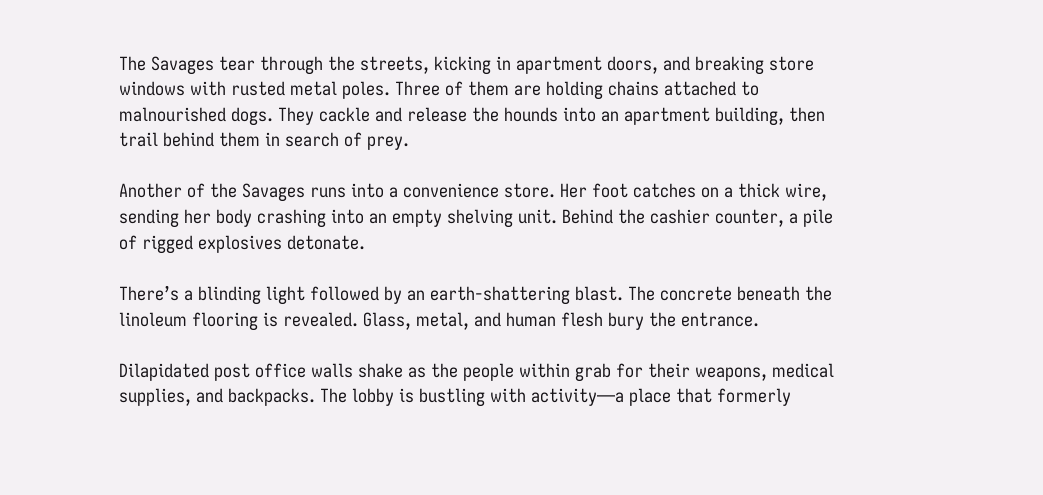The Savages tear through the streets, kicking in apartment doors, and breaking store windows with rusted metal poles. Three of them are holding chains attached to malnourished dogs. They cackle and release the hounds into an apartment building, then trail behind them in search of prey.

Another of the Savages runs into a convenience store. Her foot catches on a thick wire, sending her body crashing into an empty shelving unit. Behind the cashier counter, a pile of rigged explosives detonate.

There’s a blinding light followed by an earth-shattering blast. The concrete beneath the linoleum flooring is revealed. Glass, metal, and human flesh bury the entrance.

Dilapidated post office walls shake as the people within grab for their weapons, medical supplies, and backpacks. The lobby is bustling with activity—a place that formerly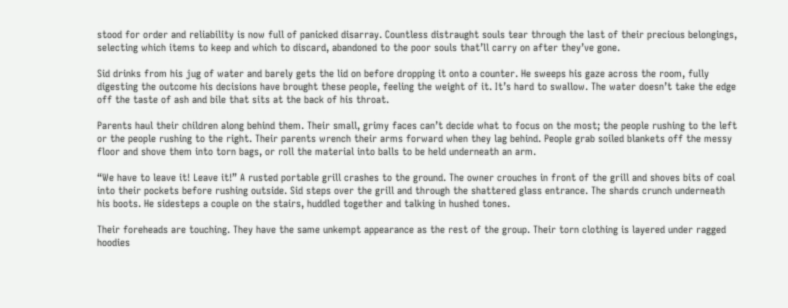stood for order and reliability is now full of panicked disarray. Countless distraught souls tear through the last of their precious belongings, selecting which items to keep and which to discard, abandoned to the poor souls that’ll carry on after they’ve gone.

Sid drinks from his jug of water and barely gets the lid on before dropping it onto a counter. He sweeps his gaze across the room, fully digesting the outcome his decisions have brought these people, feeling the weight of it. It’s hard to swallow. The water doesn’t take the edge off the taste of ash and bile that sits at the back of his throat.

Parents haul their children along behind them. Their small, grimy faces can’t decide what to focus on the most; the people rushing to the left or the people rushing to the right. Their parents wrench their arms forward when they lag behind. People grab soiled blankets off the messy floor and shove them into torn bags, or roll the material into balls to be held underneath an arm.

“We have to leave it! Leave it!” A rusted portable grill crashes to the ground. The owner crouches in front of the grill and shoves bits of coal into their pockets before rushing outside. Sid steps over the grill and through the shattered glass entrance. The shards crunch underneath his boots. He sidesteps a couple on the stairs, huddled together and talking in hushed tones.

Their foreheads are touching. They have the same unkempt appearance as the rest of the group. Their torn clothing is layered under ragged hoodies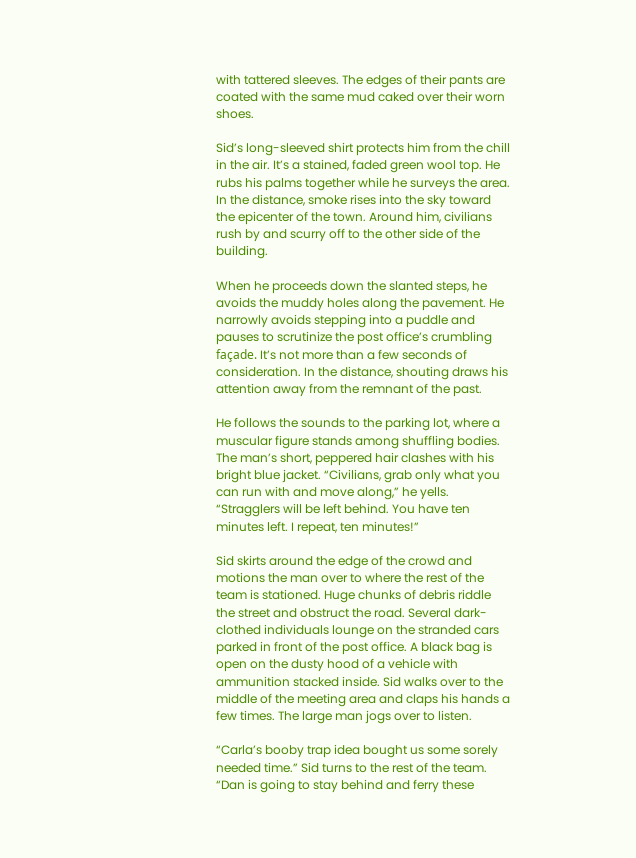with tattered sleeves. The edges of their pants are coated with the same mud caked over their worn shoes.

Sid’s long-sleeved shirt protects him from the chill in the air. It’s a stained, faded green wool top. He rubs his palms together while he surveys the area. In the distance, smoke rises into the sky toward the epicenter of the town. Around him, civilians rush by and scurry off to the other side of the building.

When he proceeds down the slanted steps, he avoids the muddy holes along the pavement. He narrowly avoids stepping into a puddle and pauses to scrutinize the post office’s crumbling façade. It’s not more than a few seconds of consideration. In the distance, shouting draws his attention away from the remnant of the past.

He follows the sounds to the parking lot, where a muscular figure stands among shuffling bodies. The man’s short, peppered hair clashes with his bright blue jacket. “Civilians, grab only what you can run with and move along,” he yells. “Stragglers will be left behind. You have ten minutes left. I repeat, ten minutes!”

Sid skirts around the edge of the crowd and motions the man over to where the rest of the team is stationed. Huge chunks of debris riddle the street and obstruct the road. Several dark-clothed individuals lounge on the stranded cars parked in front of the post office. A black bag is open on the dusty hood of a vehicle with ammunition stacked inside. Sid walks over to the middle of the meeting area and claps his hands a few times. The large man jogs over to listen.

“Carla’s booby trap idea bought us some sorely needed time.” Sid turns to the rest of the team. “Dan is going to stay behind and ferry these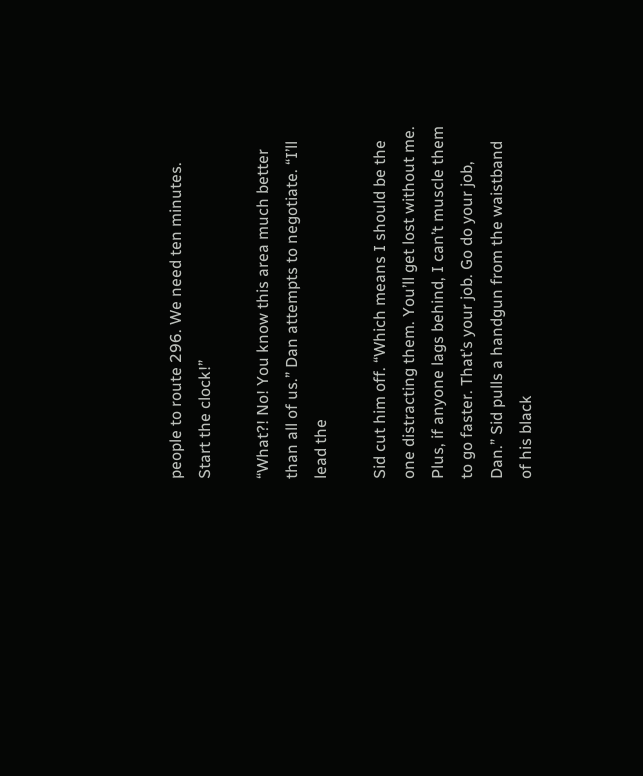people to route 296. We need ten minutes. Start the clock!”

“What?! No! You know this area much better than all of us.” Dan attempts to negotiate. “I’ll lead the

Sid cut him off. “Which means I should be the one distracting them. You’ll get lost without me. Plus, if anyone lags behind, I can’t muscle them to go faster. That’s your job. Go do your job, Dan.” Sid pulls a handgun from the waistband of his black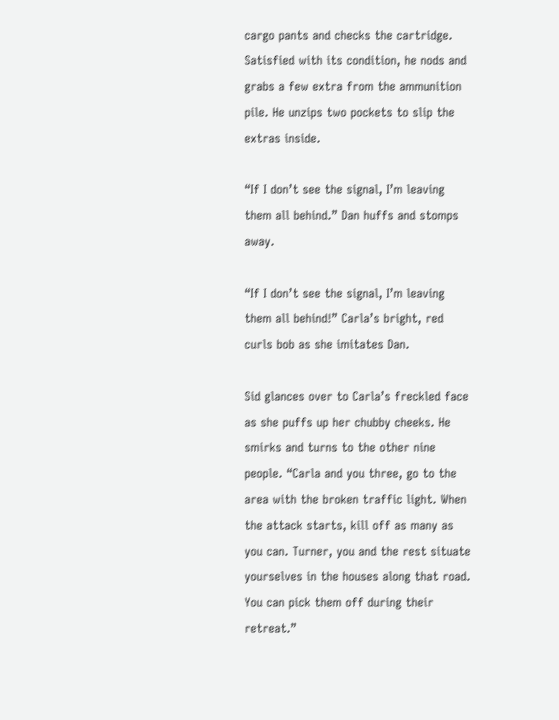cargo pants and checks the cartridge. Satisfied with its condition, he nods and grabs a few extra from the ammunition pile. He unzips two pockets to slip the extras inside.

“If I don’t see the signal, I’m leaving them all behind.” Dan huffs and stomps away.

“If I don’t see the signal, I’m leaving them all behind!” Carla’s bright, red curls bob as she imitates Dan.

Sid glances over to Carla’s freckled face as she puffs up her chubby cheeks. He smirks and turns to the other nine people. “Carla and you three, go to the area with the broken traffic light. When the attack starts, kill off as many as you can. Turner, you and the rest situate yourselves in the houses along that road. You can pick them off during their retreat.”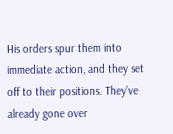His orders spur them into immediate action, and they set off to their positions. They’ve already gone over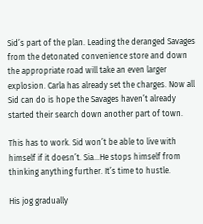Sid’s part of the plan. Leading the deranged Savages from the detonated convenience store and down the appropriate road will take an even larger explosion. Carla has already set the charges. Now all Sid can do is hope the Savages haven’t already started their search down another part of town.

This has to work. Sid won’t be able to live with himself if it doesn’t. Sia…He stops himself from thinking anything further. It’s time to hustle.

His jog gradually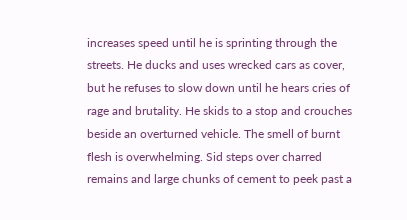increases speed until he is sprinting through the streets. He ducks and uses wrecked cars as cover, but he refuses to slow down until he hears cries of rage and brutality. He skids to a stop and crouches beside an overturned vehicle. The smell of burnt flesh is overwhelming. Sid steps over charred remains and large chunks of cement to peek past a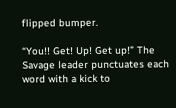flipped bumper.

“You!! Get! Up! Get up!” The Savage leader punctuates each word with a kick to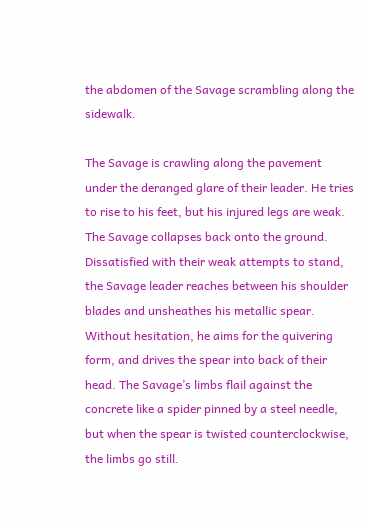the abdomen of the Savage scrambling along the sidewalk.

The Savage is crawling along the pavement under the deranged glare of their leader. He tries to rise to his feet, but his injured legs are weak. The Savage collapses back onto the ground. Dissatisfied with their weak attempts to stand, the Savage leader reaches between his shoulder blades and unsheathes his metallic spear. Without hesitation, he aims for the quivering form, and drives the spear into back of their head. The Savage’s limbs flail against the concrete like a spider pinned by a steel needle, but when the spear is twisted counterclockwise, the limbs go still.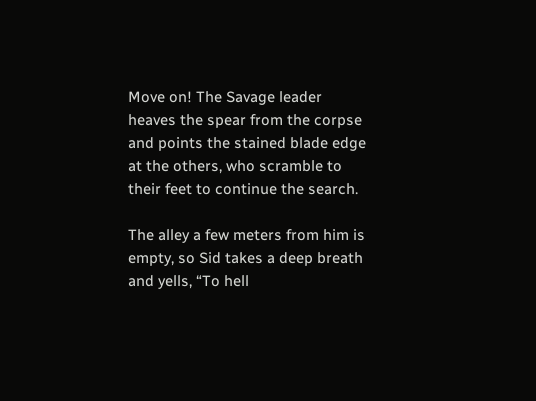Move on! The Savage leader heaves the spear from the corpse and points the stained blade edge at the others, who scramble to their feet to continue the search.

The alley a few meters from him is empty, so Sid takes a deep breath and yells, “To hell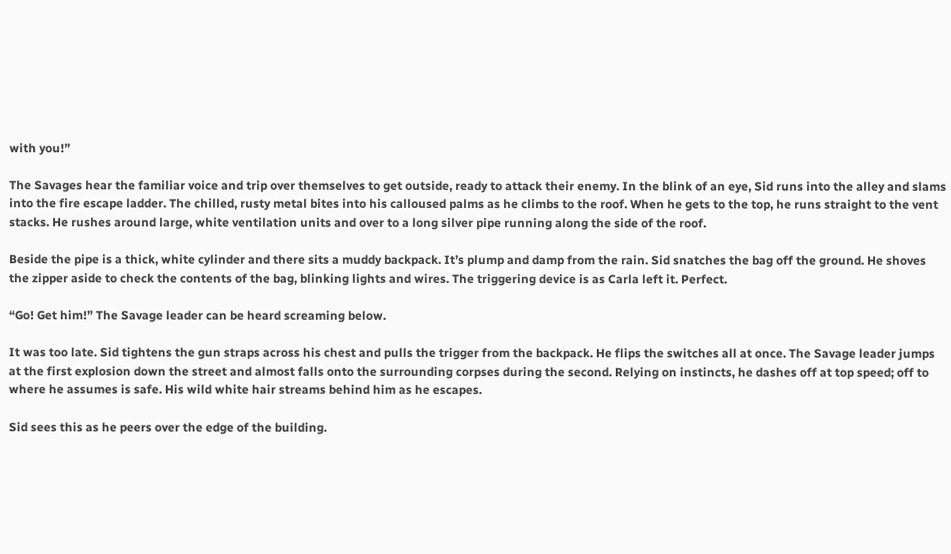with you!”

The Savages hear the familiar voice and trip over themselves to get outside, ready to attack their enemy. In the blink of an eye, Sid runs into the alley and slams into the fire escape ladder. The chilled, rusty metal bites into his calloused palms as he climbs to the roof. When he gets to the top, he runs straight to the vent stacks. He rushes around large, white ventilation units and over to a long silver pipe running along the side of the roof.

Beside the pipe is a thick, white cylinder and there sits a muddy backpack. It’s plump and damp from the rain. Sid snatches the bag off the ground. He shoves the zipper aside to check the contents of the bag, blinking lights and wires. The triggering device is as Carla left it. Perfect.

“Go! Get him!” The Savage leader can be heard screaming below.

It was too late. Sid tightens the gun straps across his chest and pulls the trigger from the backpack. He flips the switches all at once. The Savage leader jumps at the first explosion down the street and almost falls onto the surrounding corpses during the second. Relying on instincts, he dashes off at top speed; off to where he assumes is safe. His wild white hair streams behind him as he escapes.

Sid sees this as he peers over the edge of the building.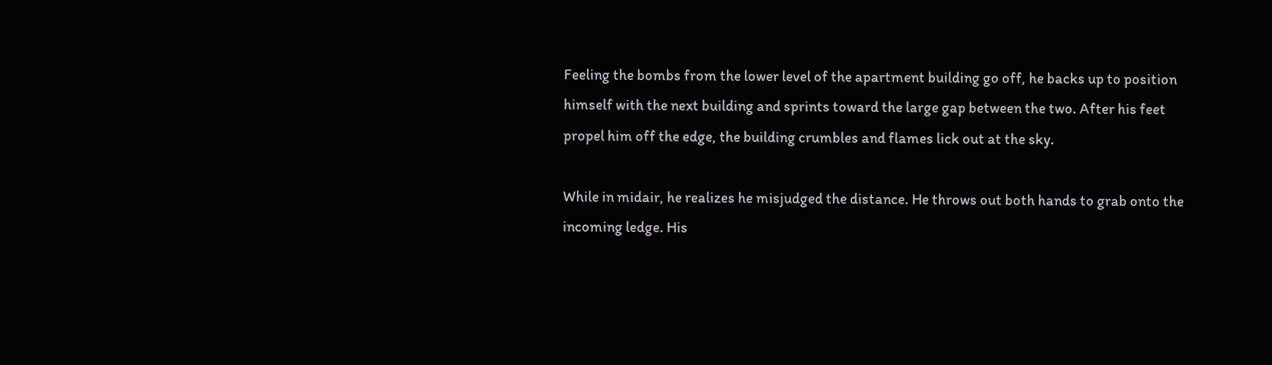Feeling the bombs from the lower level of the apartment building go off, he backs up to position himself with the next building and sprints toward the large gap between the two. After his feet propel him off the edge, the building crumbles and flames lick out at the sky.

While in midair, he realizes he misjudged the distance. He throws out both hands to grab onto the incoming ledge. His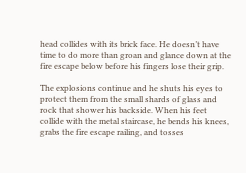head collides with its brick face. He doesn’t have time to do more than groan and glance down at the fire escape below before his fingers lose their grip.

The explosions continue and he shuts his eyes to protect them from the small shards of glass and rock that shower his backside. When his feet collide with the metal staircase, he bends his knees, grabs the fire escape railing, and tosses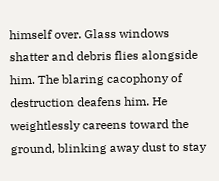himself over. Glass windows shatter and debris flies alongside him. The blaring cacophony of destruction deafens him. He weightlessly careens toward the ground, blinking away dust to stay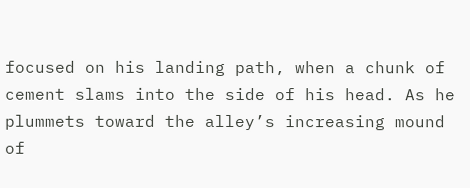focused on his landing path, when a chunk of cement slams into the side of his head. As he plummets toward the alley’s increasing mound of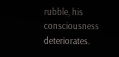rubble, his consciousness deteriorates.